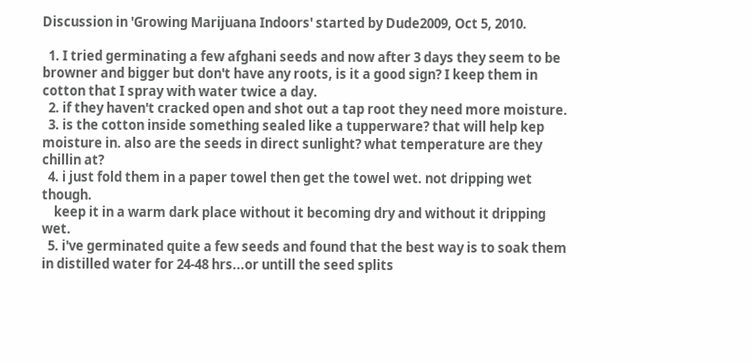Discussion in 'Growing Marijuana Indoors' started by Dude2009, Oct 5, 2010.

  1. I tried germinating a few afghani seeds and now after 3 days they seem to be browner and bigger but don't have any roots, is it a good sign? I keep them in cotton that I spray with water twice a day.
  2. if they haven't cracked open and shot out a tap root they need more moisture.
  3. is the cotton inside something sealed like a tupperware? that will help kep moisture in. also are the seeds in direct sunlight? what temperature are they chillin at?
  4. i just fold them in a paper towel then get the towel wet. not dripping wet though.
    keep it in a warm dark place without it becoming dry and without it dripping wet.
  5. i've germinated quite a few seeds and found that the best way is to soak them in distilled water for 24-48 hrs...or untill the seed splits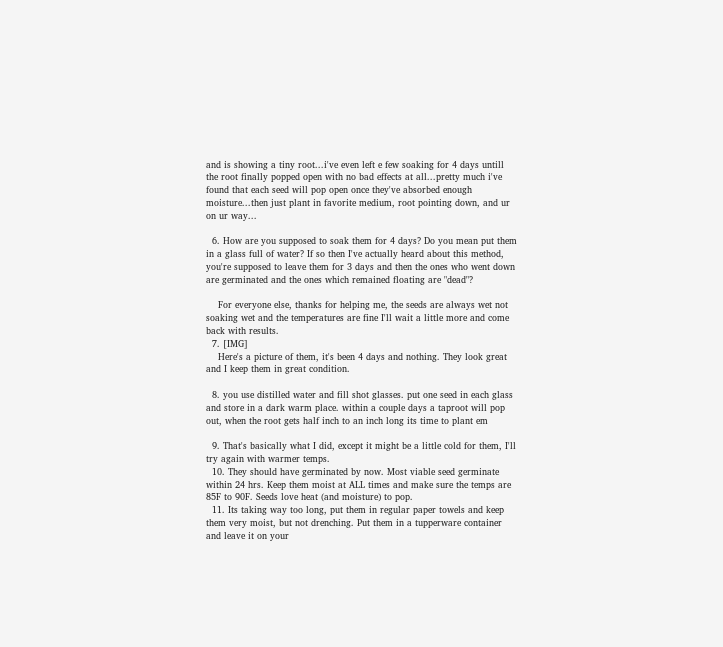and is showing a tiny root...i've even left e few soaking for 4 days untill the root finally popped open with no bad effects at all...pretty much i've found that each seed will pop open once they've absorbed enough moisture...then just plant in favorite medium, root pointing down, and ur on ur way...

  6. How are you supposed to soak them for 4 days? Do you mean put them in a glass full of water? If so then I've actually heard about this method, you're supposed to leave them for 3 days and then the ones who went down are germinated and the ones which remained floating are "dead"?

    For everyone else, thanks for helping me, the seeds are always wet not soaking wet and the temperatures are fine I'll wait a little more and come back with results.
  7. [IMG]
    Here's a picture of them, it's been 4 days and nothing. They look great and I keep them in great condition.

  8. you use distilled water and fill shot glasses. put one seed in each glass and store in a dark warm place. within a couple days a taproot will pop out, when the root gets half inch to an inch long its time to plant em

  9. That's basically what I did, except it might be a little cold for them, I'll try again with warmer temps.
  10. They should have germinated by now. Most viable seed germinate within 24 hrs. Keep them moist at ALL times and make sure the temps are 85F to 90F. Seeds love heat (and moisture) to pop.
  11. Its taking way too long, put them in regular paper towels and keep them very moist, but not drenching. Put them in a tupperware container and leave it on your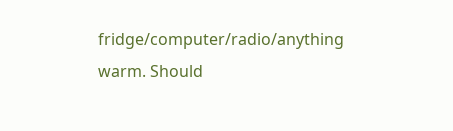fridge/computer/radio/anything warm. Should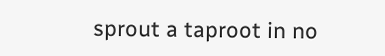sprout a taproot in no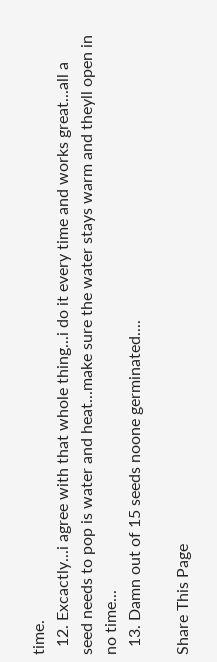time.
  12. Excactly...i agree with that whole thing...i do it every time and works great...all a seed needs to pop is water and heat...make sure the water stays warm and theyll open in no time...
  13. Damn out of 15 seeds noone germinated....

Share This Page